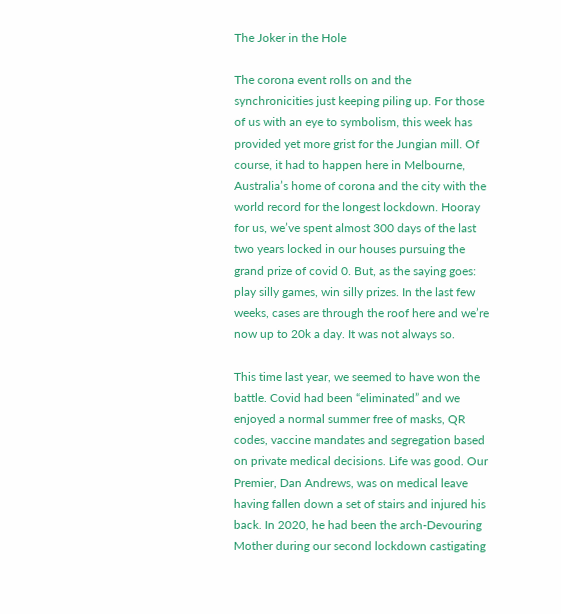The Joker in the Hole

The corona event rolls on and the synchronicities just keeping piling up. For those of us with an eye to symbolism, this week has provided yet more grist for the Jungian mill. Of course, it had to happen here in Melbourne, Australia’s home of corona and the city with the world record for the longest lockdown. Hooray for us, we’ve spent almost 300 days of the last two years locked in our houses pursuing the grand prize of covid 0. But, as the saying goes: play silly games, win silly prizes. In the last few weeks, cases are through the roof here and we’re now up to 20k a day. It was not always so.

This time last year, we seemed to have won the battle. Covid had been “eliminated” and we enjoyed a normal summer free of masks, QR codes, vaccine mandates and segregation based on private medical decisions. Life was good. Our Premier, Dan Andrews, was on medical leave having fallen down a set of stairs and injured his back. In 2020, he had been the arch-Devouring Mother during our second lockdown castigating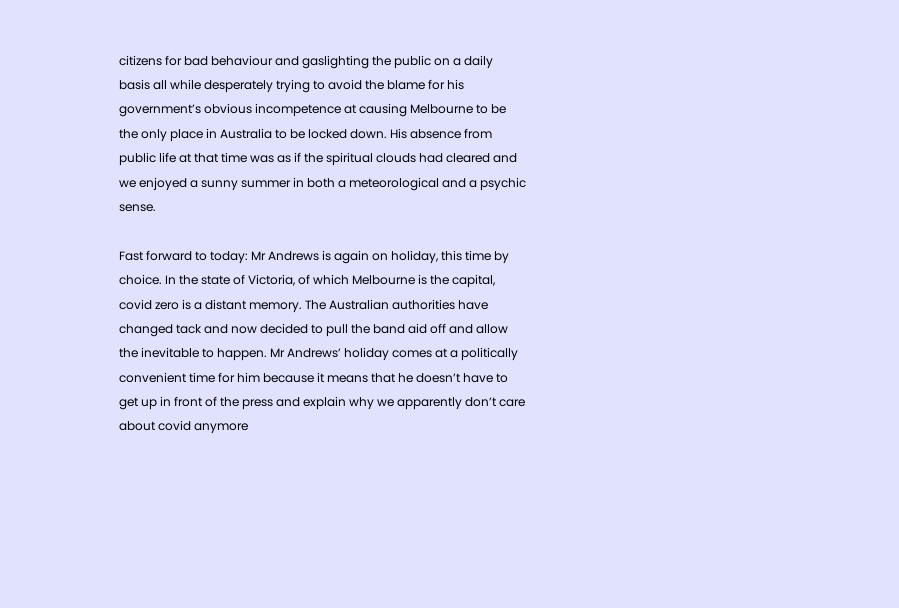citizens for bad behaviour and gaslighting the public on a daily basis all while desperately trying to avoid the blame for his government’s obvious incompetence at causing Melbourne to be the only place in Australia to be locked down. His absence from public life at that time was as if the spiritual clouds had cleared and we enjoyed a sunny summer in both a meteorological and a psychic sense.

Fast forward to today: Mr Andrews is again on holiday, this time by choice. In the state of Victoria, of which Melbourne is the capital, covid zero is a distant memory. The Australian authorities have changed tack and now decided to pull the band aid off and allow the inevitable to happen. Mr Andrews’ holiday comes at a politically convenient time for him because it means that he doesn’t have to get up in front of the press and explain why we apparently don’t care about covid anymore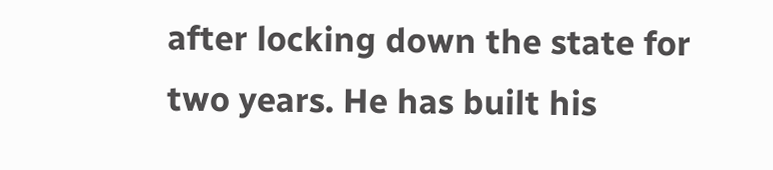after locking down the state for two years. He has built his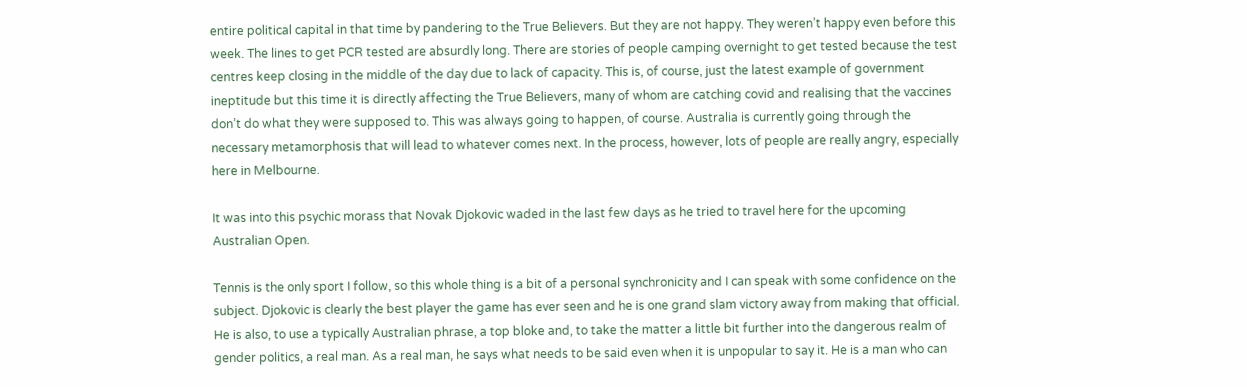entire political capital in that time by pandering to the True Believers. But they are not happy. They weren’t happy even before this week. The lines to get PCR tested are absurdly long. There are stories of people camping overnight to get tested because the test centres keep closing in the middle of the day due to lack of capacity. This is, of course, just the latest example of government ineptitude but this time it is directly affecting the True Believers, many of whom are catching covid and realising that the vaccines don’t do what they were supposed to. This was always going to happen, of course. Australia is currently going through the necessary metamorphosis that will lead to whatever comes next. In the process, however, lots of people are really angry, especially here in Melbourne.

It was into this psychic morass that Novak Djokovic waded in the last few days as he tried to travel here for the upcoming Australian Open.

Tennis is the only sport I follow, so this whole thing is a bit of a personal synchronicity and I can speak with some confidence on the subject. Djokovic is clearly the best player the game has ever seen and he is one grand slam victory away from making that official. He is also, to use a typically Australian phrase, a top bloke and, to take the matter a little bit further into the dangerous realm of gender politics, a real man. As a real man, he says what needs to be said even when it is unpopular to say it. He is a man who can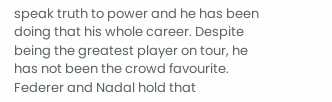speak truth to power and he has been doing that his whole career. Despite being the greatest player on tour, he has not been the crowd favourite. Federer and Nadal hold that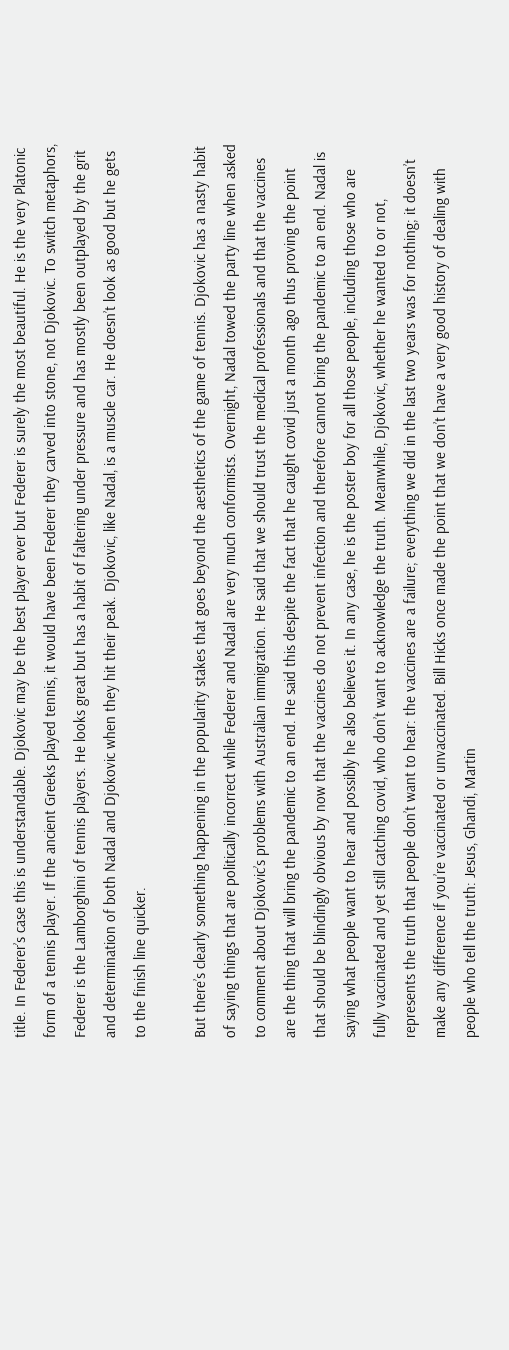title. In Federer’s case this is understandable. Djokovic may be the best player ever but Federer is surely the most beautiful. He is the very Platonic form of a tennis player. If the ancient Greeks played tennis, it would have been Federer they carved into stone, not Djokovic. To switch metaphors, Federer is the Lamborghini of tennis players. He looks great but has a habit of faltering under pressure and has mostly been outplayed by the grit and determination of both Nadal and Djokovic when they hit their peak. Djokovic, like Nadal, is a muscle car. He doesn’t look as good but he gets to the finish line quicker.

But there’s clearly something happening in the popularity stakes that goes beyond the aesthetics of the game of tennis. Djokovic has a nasty habit of saying things that are politically incorrect while Federer and Nadal are very much conformists. Overnight, Nadal towed the party line when asked to comment about Djokovic’s problems with Australian immigration. He said that we should trust the medical professionals and that the vaccines are the thing that will bring the pandemic to an end. He said this despite the fact that he caught covid just a month ago thus proving the point that should be blindingly obvious by now that the vaccines do not prevent infection and therefore cannot bring the pandemic to an end. Nadal is saying what people want to hear and possibly he also believes it. In any case, he is the poster boy for all those people, including those who are fully vaccinated and yet still catching covid, who don’t want to acknowledge the truth. Meanwhile, Djokovic, whether he wanted to or not, represents the truth that people don’t want to hear: the vaccines are a failure; everything we did in the last two years was for nothing; it doesn’t make any difference if you’re vaccinated or unvaccinated. Bill Hicks once made the point that we don’t have a very good history of dealing with people who tell the truth: Jesus, Ghandi, Martin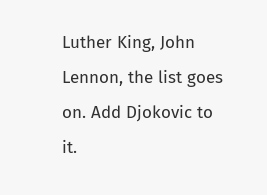Luther King, John Lennon, the list goes on. Add Djokovic to it.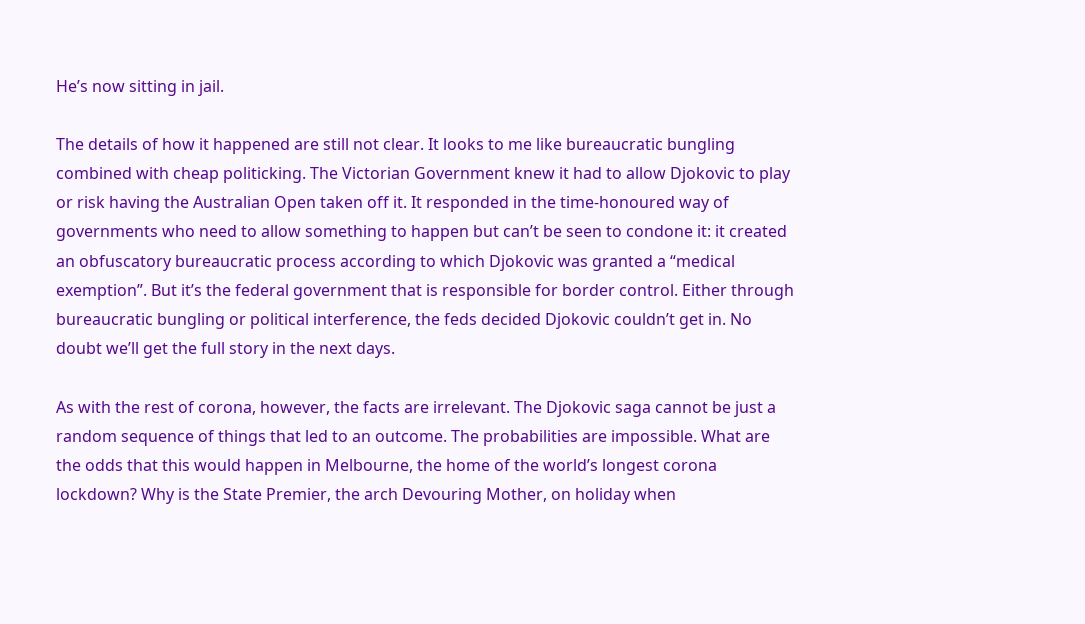He’s now sitting in jail.

The details of how it happened are still not clear. It looks to me like bureaucratic bungling combined with cheap politicking. The Victorian Government knew it had to allow Djokovic to play or risk having the Australian Open taken off it. It responded in the time-honoured way of governments who need to allow something to happen but can’t be seen to condone it: it created an obfuscatory bureaucratic process according to which Djokovic was granted a “medical exemption”. But it’s the federal government that is responsible for border control. Either through bureaucratic bungling or political interference, the feds decided Djokovic couldn’t get in. No doubt we’ll get the full story in the next days.

As with the rest of corona, however, the facts are irrelevant. The Djokovic saga cannot be just a random sequence of things that led to an outcome. The probabilities are impossible. What are the odds that this would happen in Melbourne, the home of the world’s longest corona lockdown? Why is the State Premier, the arch Devouring Mother, on holiday when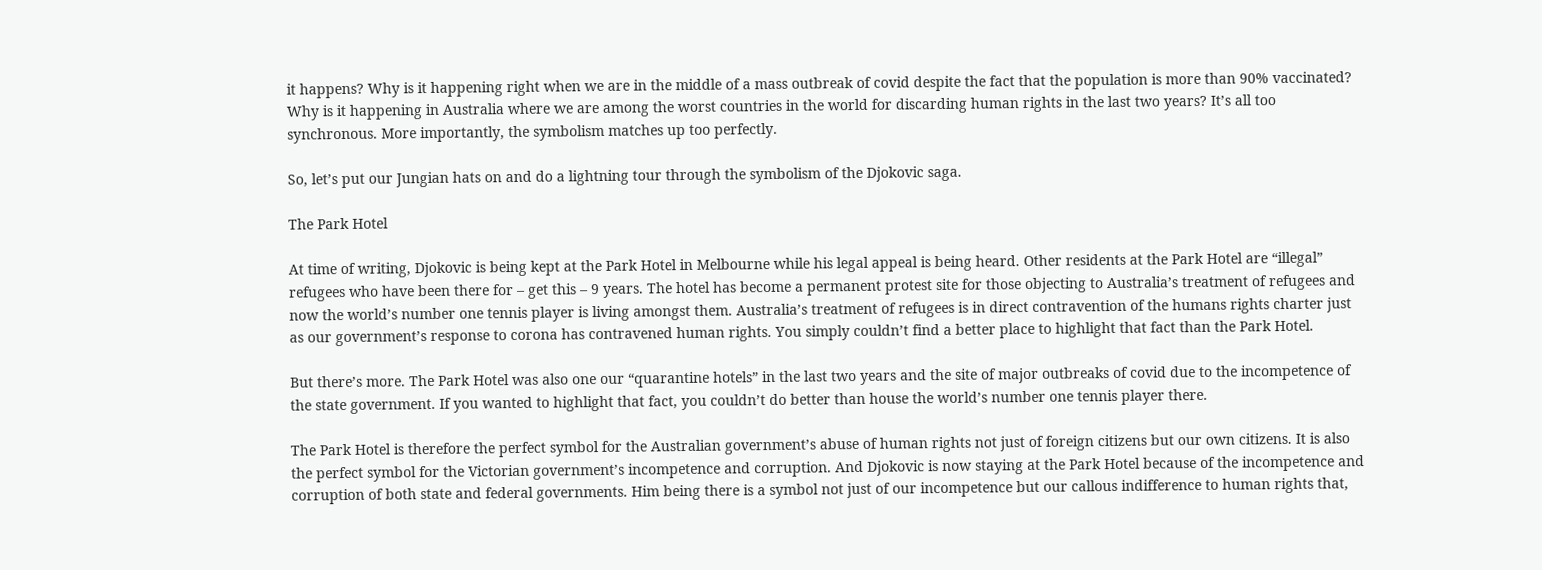it happens? Why is it happening right when we are in the middle of a mass outbreak of covid despite the fact that the population is more than 90% vaccinated? Why is it happening in Australia where we are among the worst countries in the world for discarding human rights in the last two years? It’s all too synchronous. More importantly, the symbolism matches up too perfectly.

So, let’s put our Jungian hats on and do a lightning tour through the symbolism of the Djokovic saga.

The Park Hotel

At time of writing, Djokovic is being kept at the Park Hotel in Melbourne while his legal appeal is being heard. Other residents at the Park Hotel are “illegal” refugees who have been there for – get this – 9 years. The hotel has become a permanent protest site for those objecting to Australia’s treatment of refugees and now the world’s number one tennis player is living amongst them. Australia’s treatment of refugees is in direct contravention of the humans rights charter just as our government’s response to corona has contravened human rights. You simply couldn’t find a better place to highlight that fact than the Park Hotel.

But there’s more. The Park Hotel was also one our “quarantine hotels” in the last two years and the site of major outbreaks of covid due to the incompetence of the state government. If you wanted to highlight that fact, you couldn’t do better than house the world’s number one tennis player there.

The Park Hotel is therefore the perfect symbol for the Australian government’s abuse of human rights not just of foreign citizens but our own citizens. It is also the perfect symbol for the Victorian government’s incompetence and corruption. And Djokovic is now staying at the Park Hotel because of the incompetence and corruption of both state and federal governments. Him being there is a symbol not just of our incompetence but our callous indifference to human rights that,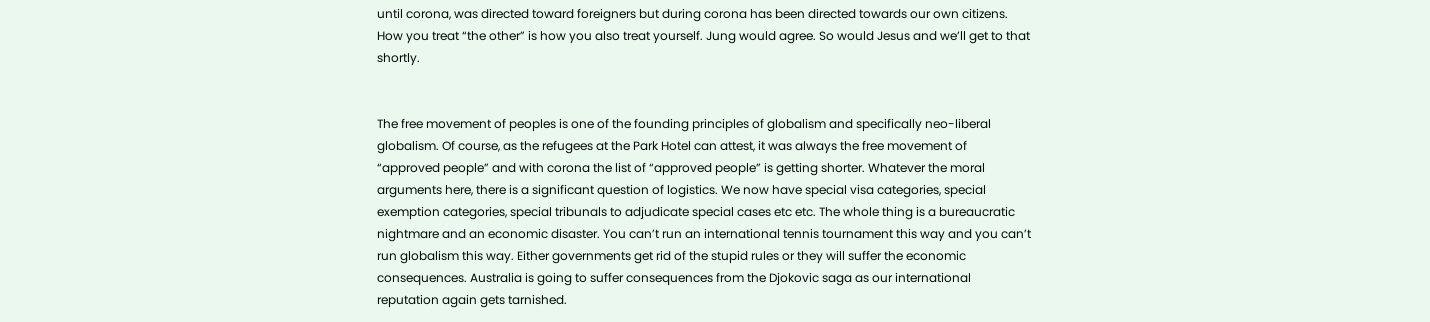until corona, was directed toward foreigners but during corona has been directed towards our own citizens. How you treat “the other” is how you also treat yourself. Jung would agree. So would Jesus and we’ll get to that shortly.


The free movement of peoples is one of the founding principles of globalism and specifically neo-liberal globalism. Of course, as the refugees at the Park Hotel can attest, it was always the free movement of “approved people” and with corona the list of “approved people” is getting shorter. Whatever the moral arguments here, there is a significant question of logistics. We now have special visa categories, special exemption categories, special tribunals to adjudicate special cases etc etc. The whole thing is a bureaucratic nightmare and an economic disaster. You can’t run an international tennis tournament this way and you can’t run globalism this way. Either governments get rid of the stupid rules or they will suffer the economic consequences. Australia is going to suffer consequences from the Djokovic saga as our international reputation again gets tarnished.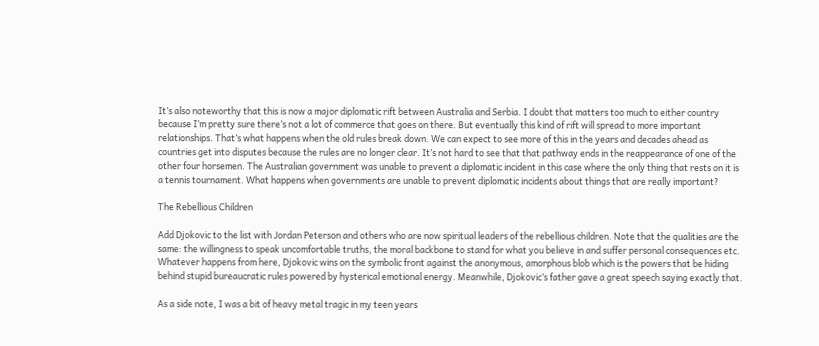It’s also noteworthy that this is now a major diplomatic rift between Australia and Serbia. I doubt that matters too much to either country because I’m pretty sure there’s not a lot of commerce that goes on there. But eventually this kind of rift will spread to more important relationships. That’s what happens when the old rules break down. We can expect to see more of this in the years and decades ahead as countries get into disputes because the rules are no longer clear. It’s not hard to see that that pathway ends in the reappearance of one of the other four horsemen. The Australian government was unable to prevent a diplomatic incident in this case where the only thing that rests on it is a tennis tournament. What happens when governments are unable to prevent diplomatic incidents about things that are really important?

The Rebellious Children

Add Djokovic to the list with Jordan Peterson and others who are now spiritual leaders of the rebellious children. Note that the qualities are the same: the willingness to speak uncomfortable truths, the moral backbone to stand for what you believe in and suffer personal consequences etc. Whatever happens from here, Djokovic wins on the symbolic front against the anonymous, amorphous blob which is the powers that be hiding behind stupid bureaucratic rules powered by hysterical emotional energy. Meanwhile, Djokovic’s father gave a great speech saying exactly that.

As a side note, I was a bit of heavy metal tragic in my teen years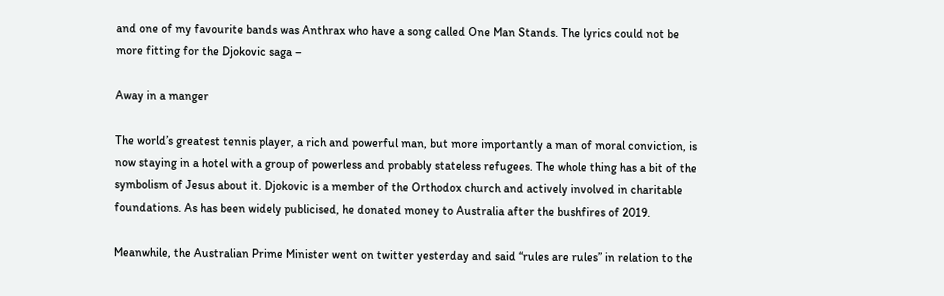and one of my favourite bands was Anthrax who have a song called One Man Stands. The lyrics could not be more fitting for the Djokovic saga –

Away in a manger

The world’s greatest tennis player, a rich and powerful man, but more importantly a man of moral conviction, is now staying in a hotel with a group of powerless and probably stateless refugees. The whole thing has a bit of the symbolism of Jesus about it. Djokovic is a member of the Orthodox church and actively involved in charitable foundations. As has been widely publicised, he donated money to Australia after the bushfires of 2019.

Meanwhile, the Australian Prime Minister went on twitter yesterday and said “rules are rules” in relation to the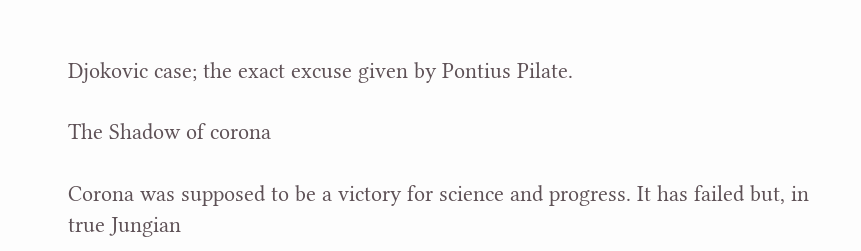Djokovic case; the exact excuse given by Pontius Pilate.

The Shadow of corona

Corona was supposed to be a victory for science and progress. It has failed but, in true Jungian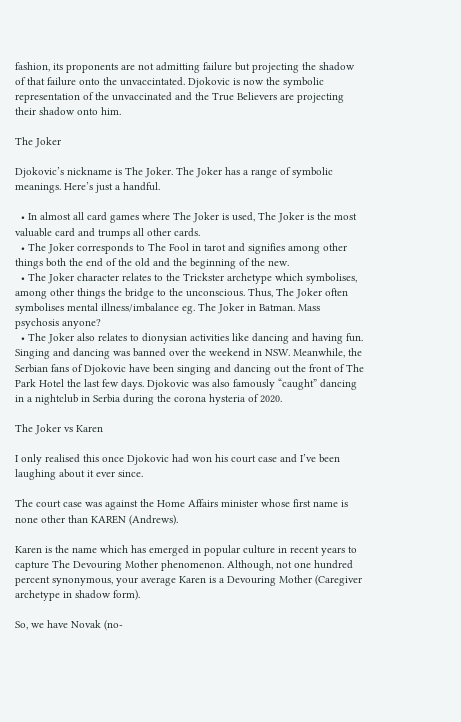fashion, its proponents are not admitting failure but projecting the shadow of that failure onto the unvaccintated. Djokovic is now the symbolic representation of the unvaccinated and the True Believers are projecting their shadow onto him.

The Joker

Djokovic’s nickname is The Joker. The Joker has a range of symbolic meanings. Here’s just a handful.

  • In almost all card games where The Joker is used, The Joker is the most valuable card and trumps all other cards.
  • The Joker corresponds to The Fool in tarot and signifies among other things both the end of the old and the beginning of the new.
  • The Joker character relates to the Trickster archetype which symbolises, among other things the bridge to the unconscious. Thus, The Joker often symbolises mental illness/imbalance eg. The Joker in Batman. Mass psychosis anyone?
  • The Joker also relates to dionysian activities like dancing and having fun. Singing and dancing was banned over the weekend in NSW. Meanwhile, the Serbian fans of Djokovic have been singing and dancing out the front of The Park Hotel the last few days. Djokovic was also famously “caught” dancing in a nightclub in Serbia during the corona hysteria of 2020.

The Joker vs Karen

I only realised this once Djokovic had won his court case and I’ve been laughing about it ever since.

The court case was against the Home Affairs minister whose first name is none other than KAREN (Andrews).

Karen is the name which has emerged in popular culture in recent years to capture The Devouring Mother phenomenon. Although, not one hundred percent synonymous, your average Karen is a Devouring Mother (Caregiver archetype in shadow form).

So, we have Novak (no-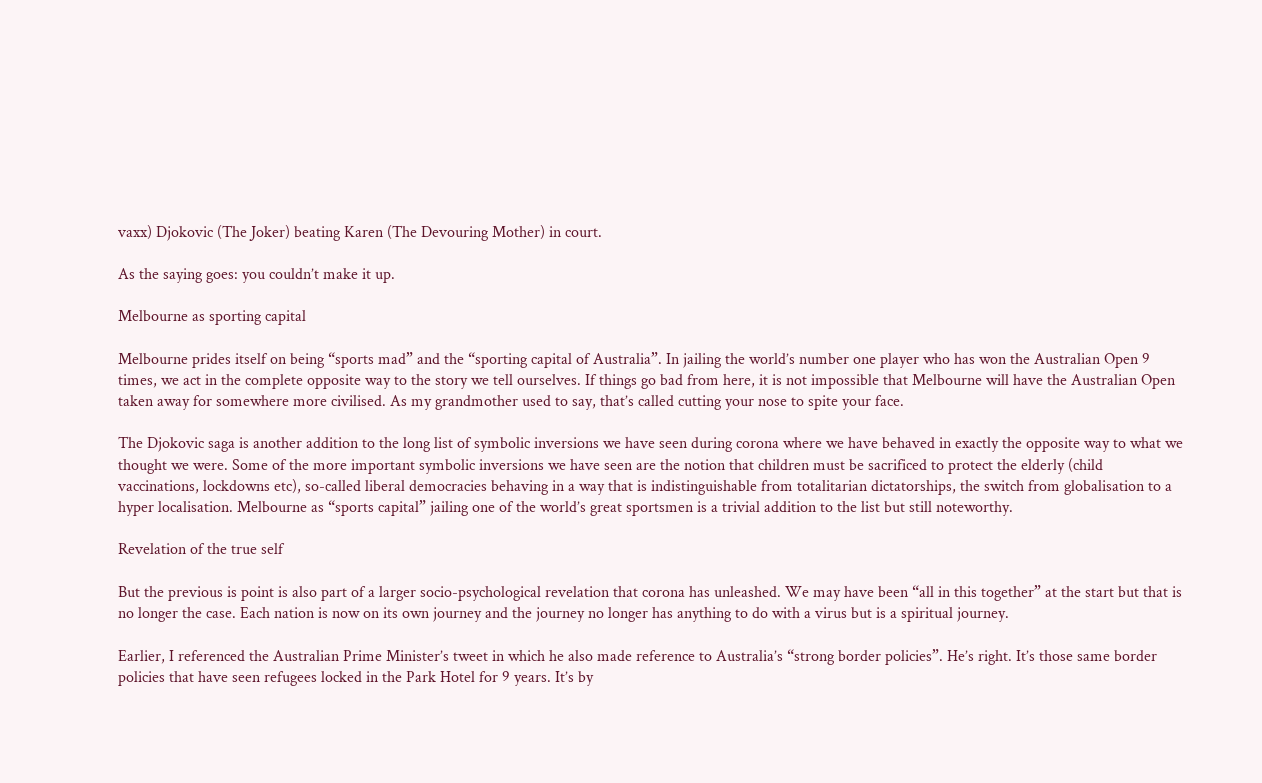vaxx) Djokovic (The Joker) beating Karen (The Devouring Mother) in court.

As the saying goes: you couldn’t make it up.

Melbourne as sporting capital

Melbourne prides itself on being “sports mad” and the “sporting capital of Australia”. In jailing the world’s number one player who has won the Australian Open 9 times, we act in the complete opposite way to the story we tell ourselves. If things go bad from here, it is not impossible that Melbourne will have the Australian Open taken away for somewhere more civilised. As my grandmother used to say, that’s called cutting your nose to spite your face.

The Djokovic saga is another addition to the long list of symbolic inversions we have seen during corona where we have behaved in exactly the opposite way to what we thought we were. Some of the more important symbolic inversions we have seen are the notion that children must be sacrificed to protect the elderly (child vaccinations, lockdowns etc), so-called liberal democracies behaving in a way that is indistinguishable from totalitarian dictatorships, the switch from globalisation to a hyper localisation. Melbourne as “sports capital” jailing one of the world’s great sportsmen is a trivial addition to the list but still noteworthy.

Revelation of the true self

But the previous is point is also part of a larger socio-psychological revelation that corona has unleashed. We may have been “all in this together” at the start but that is no longer the case. Each nation is now on its own journey and the journey no longer has anything to do with a virus but is a spiritual journey.

Earlier, I referenced the Australian Prime Minister’s tweet in which he also made reference to Australia’s “strong border policies”. He’s right. It’s those same border policies that have seen refugees locked in the Park Hotel for 9 years. It’s by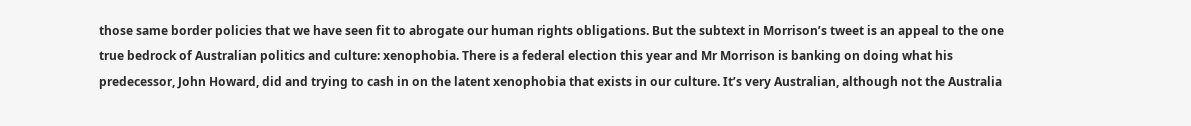those same border policies that we have seen fit to abrogate our human rights obligations. But the subtext in Morrison’s tweet is an appeal to the one true bedrock of Australian politics and culture: xenophobia. There is a federal election this year and Mr Morrison is banking on doing what his predecessor, John Howard, did and trying to cash in on the latent xenophobia that exists in our culture. It’s very Australian, although not the Australia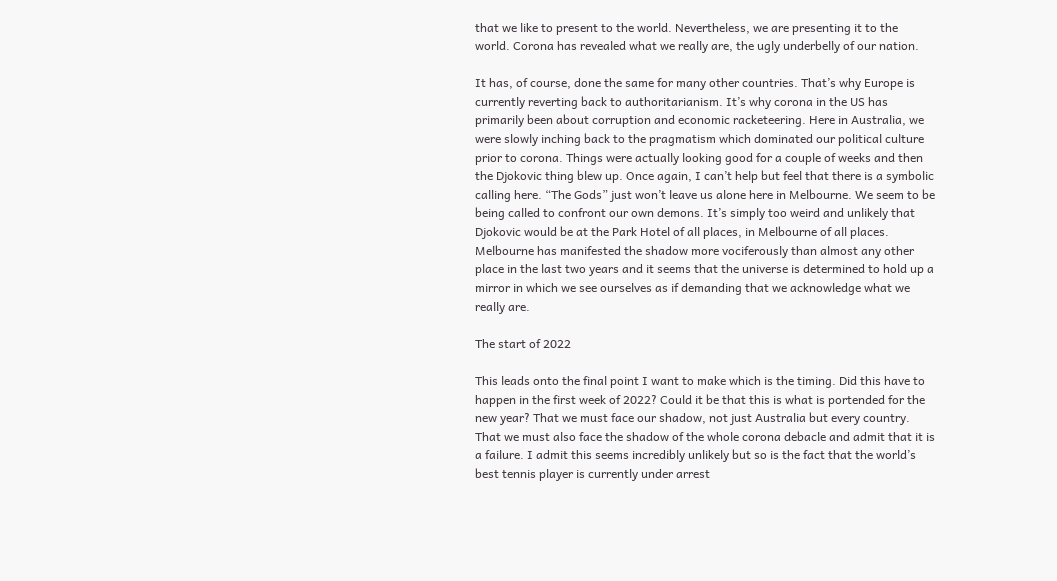that we like to present to the world. Nevertheless, we are presenting it to the world. Corona has revealed what we really are, the ugly underbelly of our nation.

It has, of course, done the same for many other countries. That’s why Europe is currently reverting back to authoritarianism. It’s why corona in the US has primarily been about corruption and economic racketeering. Here in Australia, we were slowly inching back to the pragmatism which dominated our political culture prior to corona. Things were actually looking good for a couple of weeks and then the Djokovic thing blew up. Once again, I can’t help but feel that there is a symbolic calling here. “The Gods” just won’t leave us alone here in Melbourne. We seem to be being called to confront our own demons. It’s simply too weird and unlikely that Djokovic would be at the Park Hotel of all places, in Melbourne of all places. Melbourne has manifested the shadow more vociferously than almost any other place in the last two years and it seems that the universe is determined to hold up a mirror in which we see ourselves as if demanding that we acknowledge what we really are.

The start of 2022

This leads onto the final point I want to make which is the timing. Did this have to happen in the first week of 2022? Could it be that this is what is portended for the new year? That we must face our shadow, not just Australia but every country. That we must also face the shadow of the whole corona debacle and admit that it is a failure. I admit this seems incredibly unlikely but so is the fact that the world’s best tennis player is currently under arrest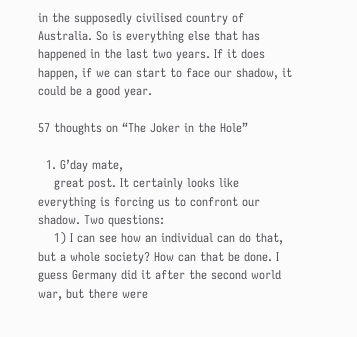in the supposedly civilised country of Australia. So is everything else that has happened in the last two years. If it does happen, if we can start to face our shadow, it could be a good year.

57 thoughts on “The Joker in the Hole”

  1. G’day mate,
    great post. It certainly looks like everything is forcing us to confront our shadow. Two questions:
    1) I can see how an individual can do that, but a whole society? How can that be done. I guess Germany did it after the second world war, but there were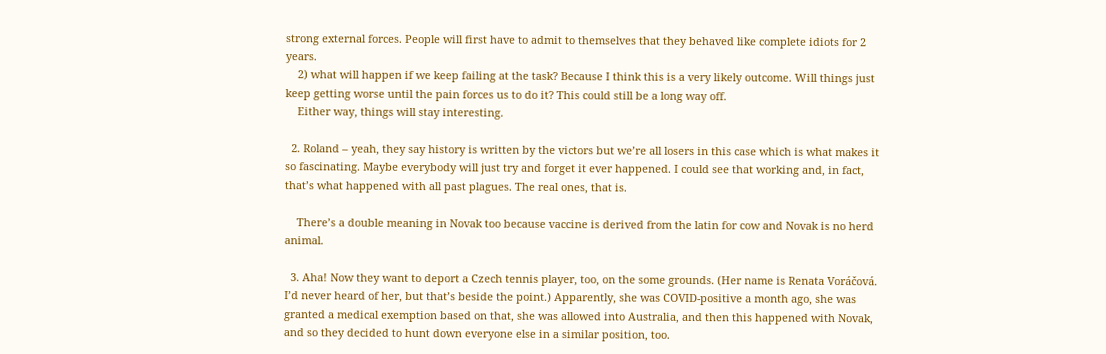strong external forces. People will first have to admit to themselves that they behaved like complete idiots for 2 years.
    2) what will happen if we keep failing at the task? Because I think this is a very likely outcome. Will things just keep getting worse until the pain forces us to do it? This could still be a long way off.
    Either way, things will stay interesting.

  2. Roland – yeah, they say history is written by the victors but we’re all losers in this case which is what makes it so fascinating. Maybe everybody will just try and forget it ever happened. I could see that working and, in fact, that’s what happened with all past plagues. The real ones, that is.

    There’s a double meaning in Novak too because vaccine is derived from the latin for cow and Novak is no herd animal.

  3. Aha! Now they want to deport a Czech tennis player, too, on the some grounds. (Her name is Renata Voráčová. I’d never heard of her, but that’s beside the point.) Apparently, she was COVID-positive a month ago, she was granted a medical exemption based on that, she was allowed into Australia, and then this happened with Novak, and so they decided to hunt down everyone else in a similar position, too.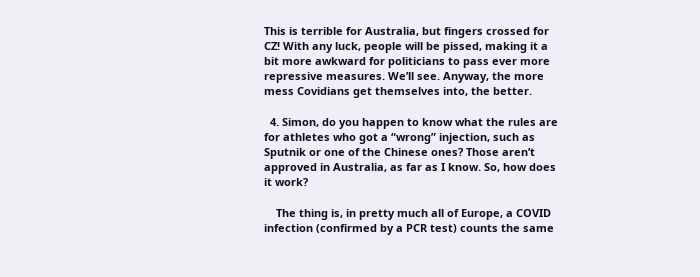This is terrible for Australia, but fingers crossed for CZ! With any luck, people will be pissed, making it a bit more awkward for politicians to pass ever more repressive measures. We’ll see. Anyway, the more mess Covidians get themselves into, the better.

  4. Simon, do you happen to know what the rules are for athletes who got a “wrong” injection, such as Sputnik or one of the Chinese ones? Those aren’t approved in Australia, as far as I know. So, how does it work?

    The thing is, in pretty much all of Europe, a COVID infection (confirmed by a PCR test) counts the same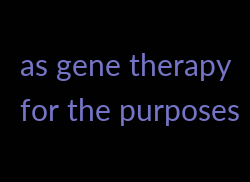as gene therapy for the purposes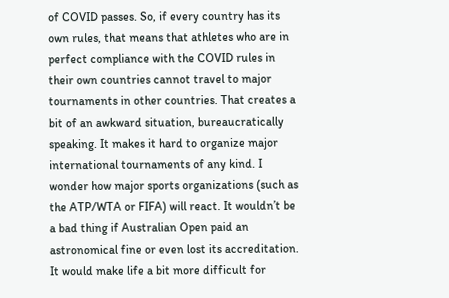of COVID passes. So, if every country has its own rules, that means that athletes who are in perfect compliance with the COVID rules in their own countries cannot travel to major tournaments in other countries. That creates a bit of an awkward situation, bureaucratically speaking. It makes it hard to organize major international tournaments of any kind. I wonder how major sports organizations (such as the ATP/WTA or FIFA) will react. It wouldn’t be a bad thing if Australian Open paid an astronomical fine or even lost its accreditation. It would make life a bit more difficult for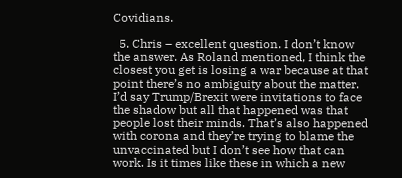Covidians.

  5. Chris – excellent question. I don’t know the answer. As Roland mentioned, I think the closest you get is losing a war because at that point there’s no ambiguity about the matter. I’d say Trump/Brexit were invitations to face the shadow but all that happened was that people lost their minds. That’s also happened with corona and they’re trying to blame the unvaccinated but I don’t see how that can work. Is it times like these in which a new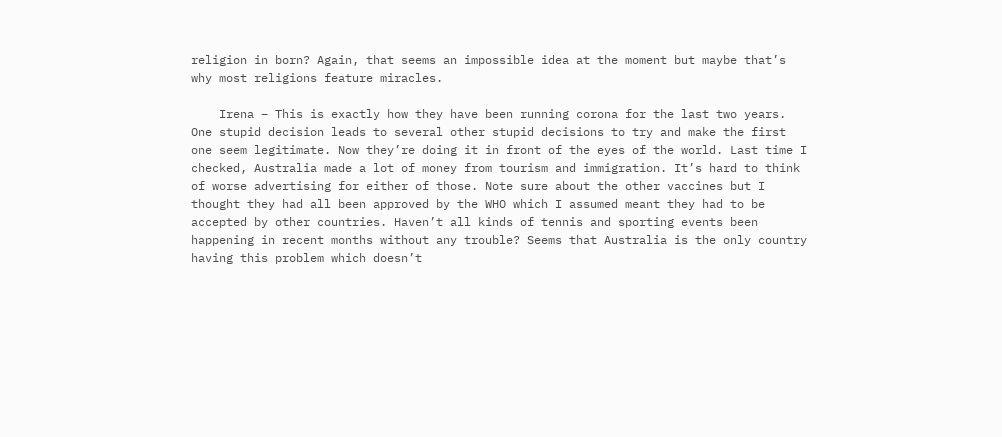religion in born? Again, that seems an impossible idea at the moment but maybe that’s why most religions feature miracles.

    Irena – This is exactly how they have been running corona for the last two years. One stupid decision leads to several other stupid decisions to try and make the first one seem legitimate. Now they’re doing it in front of the eyes of the world. Last time I checked, Australia made a lot of money from tourism and immigration. It’s hard to think of worse advertising for either of those. Note sure about the other vaccines but I thought they had all been approved by the WHO which I assumed meant they had to be accepted by other countries. Haven’t all kinds of tennis and sporting events been happening in recent months without any trouble? Seems that Australia is the only country having this problem which doesn’t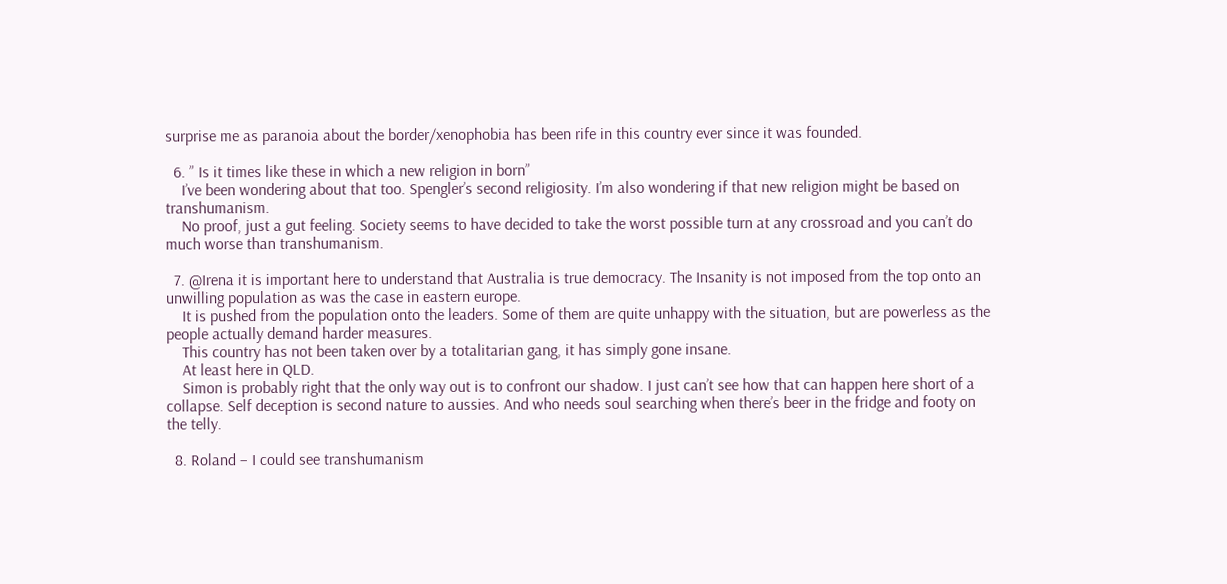surprise me as paranoia about the border/xenophobia has been rife in this country ever since it was founded.

  6. ” Is it times like these in which a new religion in born”
    I’ve been wondering about that too. Spengler’s second religiosity. I’m also wondering if that new religion might be based on transhumanism.
    No proof, just a gut feeling. Society seems to have decided to take the worst possible turn at any crossroad and you can’t do much worse than transhumanism.

  7. @Irena it is important here to understand that Australia is true democracy. The Insanity is not imposed from the top onto an unwilling population as was the case in eastern europe.
    It is pushed from the population onto the leaders. Some of them are quite unhappy with the situation, but are powerless as the people actually demand harder measures.
    This country has not been taken over by a totalitarian gang, it has simply gone insane.
    At least here in QLD.
    Simon is probably right that the only way out is to confront our shadow. I just can’t see how that can happen here short of a collapse. Self deception is second nature to aussies. And who needs soul searching when there’s beer in the fridge and footy on the telly.

  8. Roland – I could see transhumanism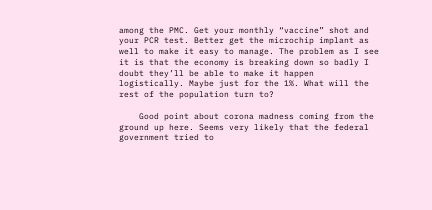among the PMC. Get your monthly “vaccine” shot and your PCR test. Better get the microchip implant as well to make it easy to manage. The problem as I see it is that the economy is breaking down so badly I doubt they’ll be able to make it happen logistically. Maybe just for the 1%. What will the rest of the population turn to?

    Good point about corona madness coming from the ground up here. Seems very likely that the federal government tried to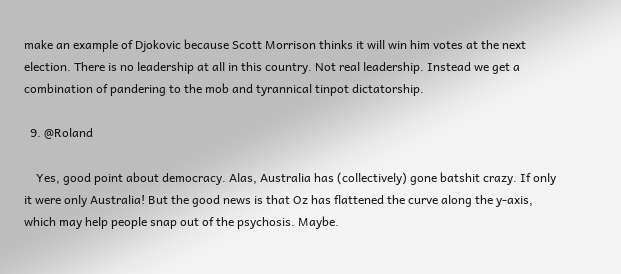make an example of Djokovic because Scott Morrison thinks it will win him votes at the next election. There is no leadership at all in this country. Not real leadership. Instead we get a combination of pandering to the mob and tyrannical tinpot dictatorship.

  9. @Roland

    Yes, good point about democracy. Alas, Australia has (collectively) gone batshit crazy. If only it were only Australia! But the good news is that Oz has flattened the curve along the y-axis, which may help people snap out of the psychosis. Maybe.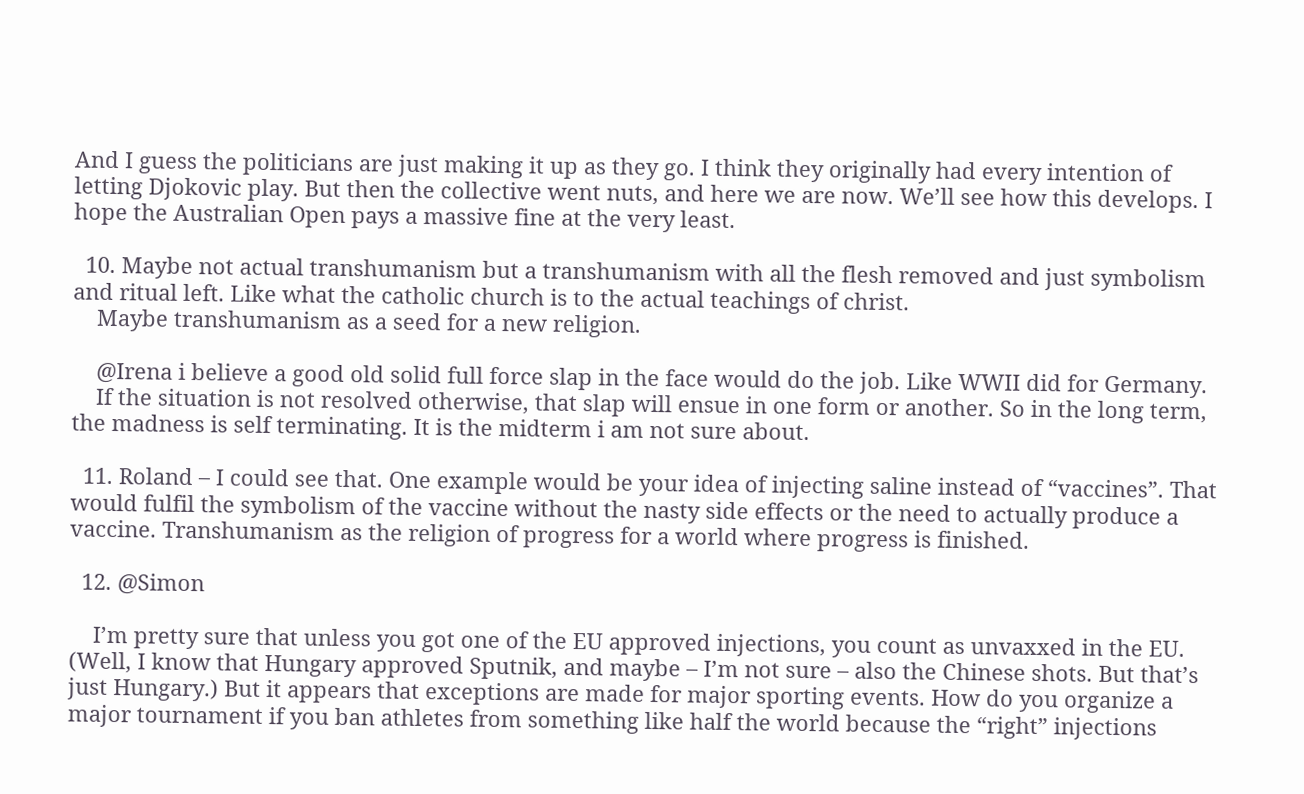And I guess the politicians are just making it up as they go. I think they originally had every intention of letting Djokovic play. But then the collective went nuts, and here we are now. We’ll see how this develops. I hope the Australian Open pays a massive fine at the very least.

  10. Maybe not actual transhumanism but a transhumanism with all the flesh removed and just symbolism and ritual left. Like what the catholic church is to the actual teachings of christ.
    Maybe transhumanism as a seed for a new religion.

    @Irena i believe a good old solid full force slap in the face would do the job. Like WWII did for Germany.
    If the situation is not resolved otherwise, that slap will ensue in one form or another. So in the long term, the madness is self terminating. It is the midterm i am not sure about.

  11. Roland – I could see that. One example would be your idea of injecting saline instead of “vaccines”. That would fulfil the symbolism of the vaccine without the nasty side effects or the need to actually produce a vaccine. Transhumanism as the religion of progress for a world where progress is finished.

  12. @Simon

    I’m pretty sure that unless you got one of the EU approved injections, you count as unvaxxed in the EU. (Well, I know that Hungary approved Sputnik, and maybe – I’m not sure – also the Chinese shots. But that’s just Hungary.) But it appears that exceptions are made for major sporting events. How do you organize a major tournament if you ban athletes from something like half the world because the “right” injections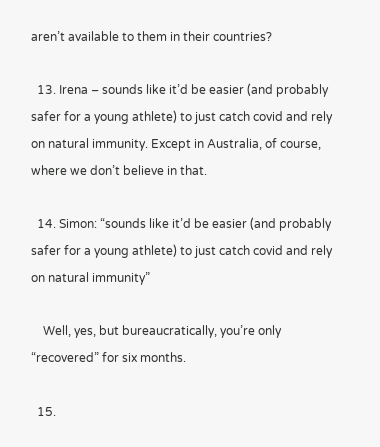aren’t available to them in their countries?

  13. Irena – sounds like it’d be easier (and probably safer for a young athlete) to just catch covid and rely on natural immunity. Except in Australia, of course, where we don’t believe in that.

  14. Simon: “sounds like it’d be easier (and probably safer for a young athlete) to just catch covid and rely on natural immunity”

    Well, yes, but bureaucratically, you’re only “recovered” for six months.

  15.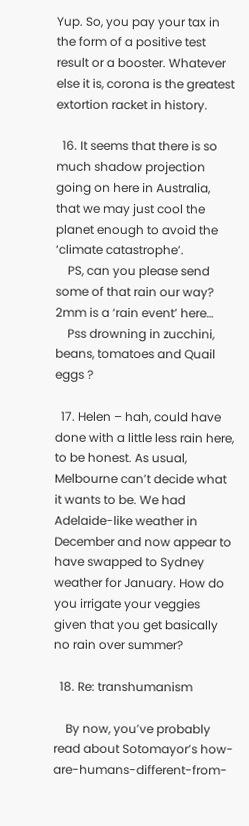Yup. So, you pay your tax in the form of a positive test result or a booster. Whatever else it is, corona is the greatest extortion racket in history.

  16. It seems that there is so much shadow projection going on here in Australia, that we may just cool the planet enough to avoid the ‘climate catastrophe’.
    PS, can you please send some of that rain our way? 2mm is a ‘rain event’ here…
    Pss drowning in zucchini, beans, tomatoes and Quail eggs ?

  17. Helen – hah, could have done with a little less rain here, to be honest. As usual, Melbourne can’t decide what it wants to be. We had Adelaide-like weather in December and now appear to have swapped to Sydney weather for January. How do you irrigate your veggies given that you get basically no rain over summer?

  18. Re: transhumanism

    By now, you’ve probably read about Sotomayor’s how-are-humans-different-from-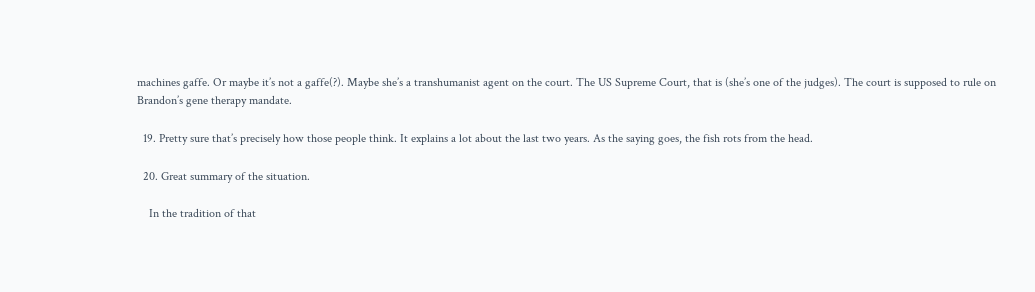machines gaffe. Or maybe it’s not a gaffe(?). Maybe she’s a transhumanist agent on the court. The US Supreme Court, that is (she’s one of the judges). The court is supposed to rule on Brandon’s gene therapy mandate.

  19. Pretty sure that’s precisely how those people think. It explains a lot about the last two years. As the saying goes, the fish rots from the head.

  20. Great summary of the situation.

    In the tradition of that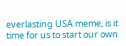everlasting USA meme, is it time for us to start our own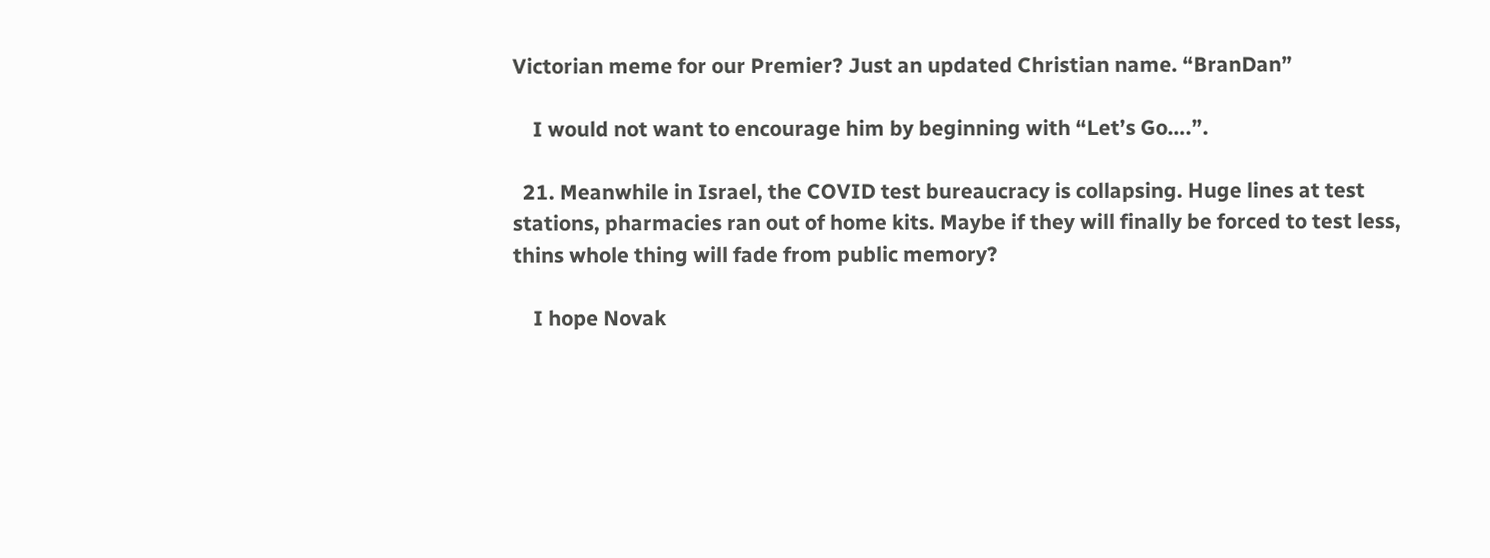Victorian meme for our Premier? Just an updated Christian name. “BranDan”

    I would not want to encourage him by beginning with “Let’s Go….”.

  21. Meanwhile in Israel, the COVID test bureaucracy is collapsing. Huge lines at test stations, pharmacies ran out of home kits. Maybe if they will finally be forced to test less, thins whole thing will fade from public memory?

    I hope Novak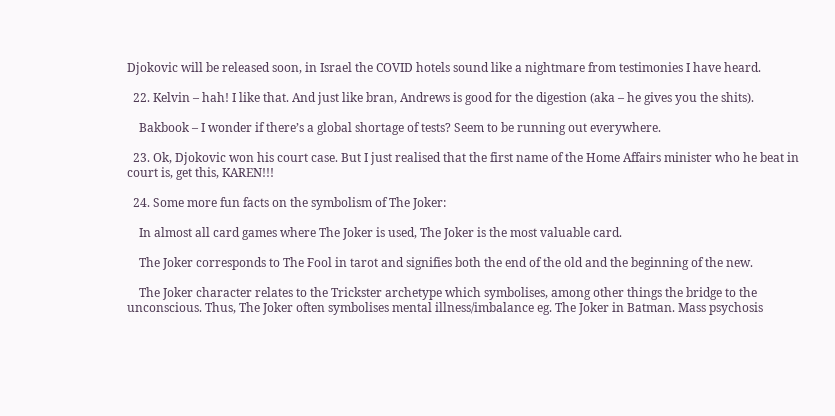Djokovic will be released soon, in Israel the COVID hotels sound like a nightmare from testimonies I have heard.

  22. Kelvin – hah! I like that. And just like bran, Andrews is good for the digestion (aka – he gives you the shits).

    Bakbook – I wonder if there’s a global shortage of tests? Seem to be running out everywhere.

  23. Ok, Djokovic won his court case. But I just realised that the first name of the Home Affairs minister who he beat in court is, get this, KAREN!!!

  24. Some more fun facts on the symbolism of The Joker:

    In almost all card games where The Joker is used, The Joker is the most valuable card.

    The Joker corresponds to The Fool in tarot and signifies both the end of the old and the beginning of the new.

    The Joker character relates to the Trickster archetype which symbolises, among other things the bridge to the unconscious. Thus, The Joker often symbolises mental illness/imbalance eg. The Joker in Batman. Mass psychosis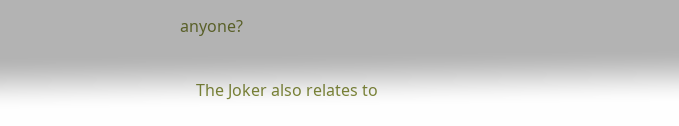anyone?

    The Joker also relates to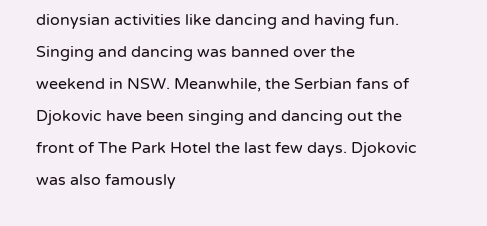dionysian activities like dancing and having fun. Singing and dancing was banned over the weekend in NSW. Meanwhile, the Serbian fans of Djokovic have been singing and dancing out the front of The Park Hotel the last few days. Djokovic was also famously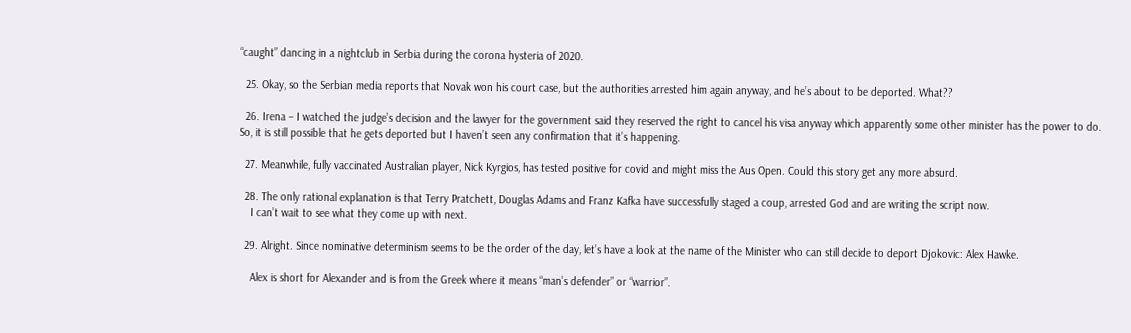“caught” dancing in a nightclub in Serbia during the corona hysteria of 2020.

  25. Okay, so the Serbian media reports that Novak won his court case, but the authorities arrested him again anyway, and he’s about to be deported. What??

  26. Irena – I watched the judge’s decision and the lawyer for the government said they reserved the right to cancel his visa anyway which apparently some other minister has the power to do. So, it is still possible that he gets deported but I haven’t seen any confirmation that it’s happening.

  27. Meanwhile, fully vaccinated Australian player, Nick Kyrgios, has tested positive for covid and might miss the Aus Open. Could this story get any more absurd.

  28. The only rational explanation is that Terry Pratchett, Douglas Adams and Franz Kafka have successfully staged a coup, arrested God and are writing the script now.
    I can’t wait to see what they come up with next.

  29. Alright. Since nominative determinism seems to be the order of the day, let’s have a look at the name of the Minister who can still decide to deport Djokovic: Alex Hawke.

    Alex is short for Alexander and is from the Greek where it means “man’s defender” or “warrior”.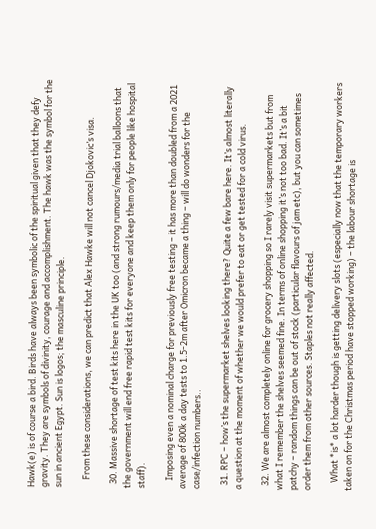Hawk(e) is of course a bird. Birds have always been symbolic of the spiritual given that they defy gravity. They are symbols of divinity, courage and accomplishment. The hawk was the symbol for the sun in ancient Egypt. Sun is logos; the masculine principle.

    From these considerations, we can predict that Alex Hawke will not cancel Djokovic’s visa.

  30. Massive shortage of test kits here in the UK too (and strong rumours/media trial balloons that the government will end free rapid test kits for everyone and keep them only for people like hospital staff).

    Imposing even a nominal charge for previously free testing – it has more than doubled from a 2021 average of 800k a day tests to 1.5-2m after Omicron became a thing – will do wonders for the case/infection numbers..

  31. RPC – how’s the supermarket shelves looking there? Quite a few bare here. It’s almost literally a question at the moment of whether we would prefer to eat or get tested for a cold virus.

  32. We are almost completely online for grocery shopping so I rarely visit supermarkets but from what I remember the shelves seemed fine. In terms of online shopping it’s not too bad. It’s a bit patchy – random things can be out of stock (particular flavours of jam etc), but you can sometimes order them from other sources. Staples not really affected.

    What *is* a lot harder though is getting delivery slots (especially now that the temporary workers taken on for the Christmas period have stopped working) – the labour shortage is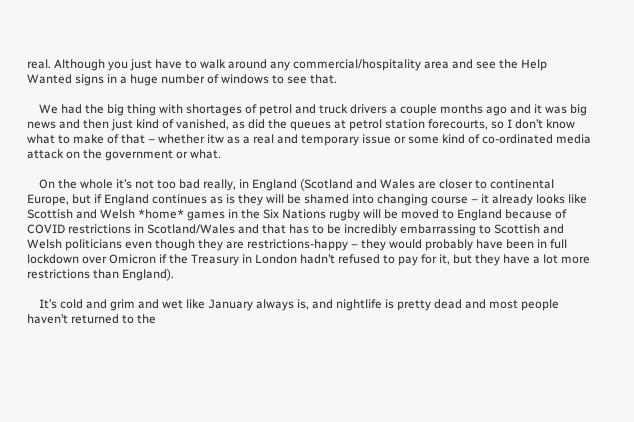real. Although you just have to walk around any commercial/hospitality area and see the Help Wanted signs in a huge number of windows to see that.

    We had the big thing with shortages of petrol and truck drivers a couple months ago and it was big news and then just kind of vanished, as did the queues at petrol station forecourts, so I don’t know what to make of that – whether itw as a real and temporary issue or some kind of co-ordinated media attack on the government or what.

    On the whole it’s not too bad really, in England (Scotland and Wales are closer to continental Europe, but if England continues as is they will be shamed into changing course – it already looks like Scottish and Welsh *home* games in the Six Nations rugby will be moved to England because of COVID restrictions in Scotland/Wales and that has to be incredibly embarrassing to Scottish and Welsh politicians even though they are restrictions-happy – they would probably have been in full lockdown over Omicron if the Treasury in London hadn’t refused to pay for it, but they have a lot more restrictions than England).

    It’s cold and grim and wet like January always is, and nightlife is pretty dead and most people haven’t returned to the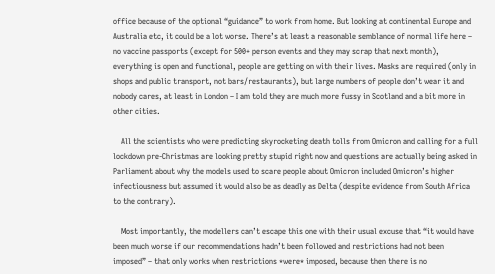office because of the optional “guidance” to work from home. But looking at continental Europe and Australia etc, it could be a lot worse. There’s at least a reasonable semblance of normal life here – no vaccine passports (except for 500+ person events and they may scrap that next month), everything is open and functional, people are getting on with their lives. Masks are required (only in shops and public transport, not bars/restaurants), but large numbers of people don’t wear it and nobody cares, at least in London – I am told they are much more fussy in Scotland and a bit more in other cities.

    All the scientists who were predicting skyrocketing death tolls from Omicron and calling for a full lockdown pre-Christmas are looking pretty stupid right now and questions are actually being asked in Parliament about why the models used to scare people about Omicron included Omicron’s higher infectiousness but assumed it would also be as deadly as Delta (despite evidence from South Africa to the contrary).

    Most importantly, the modellers can’t escape this one with their usual excuse that “it would have been much worse if our recommendations hadn’t been followed and restrictions had not been imposed” – that only works when restrictions *were* imposed, because then there is no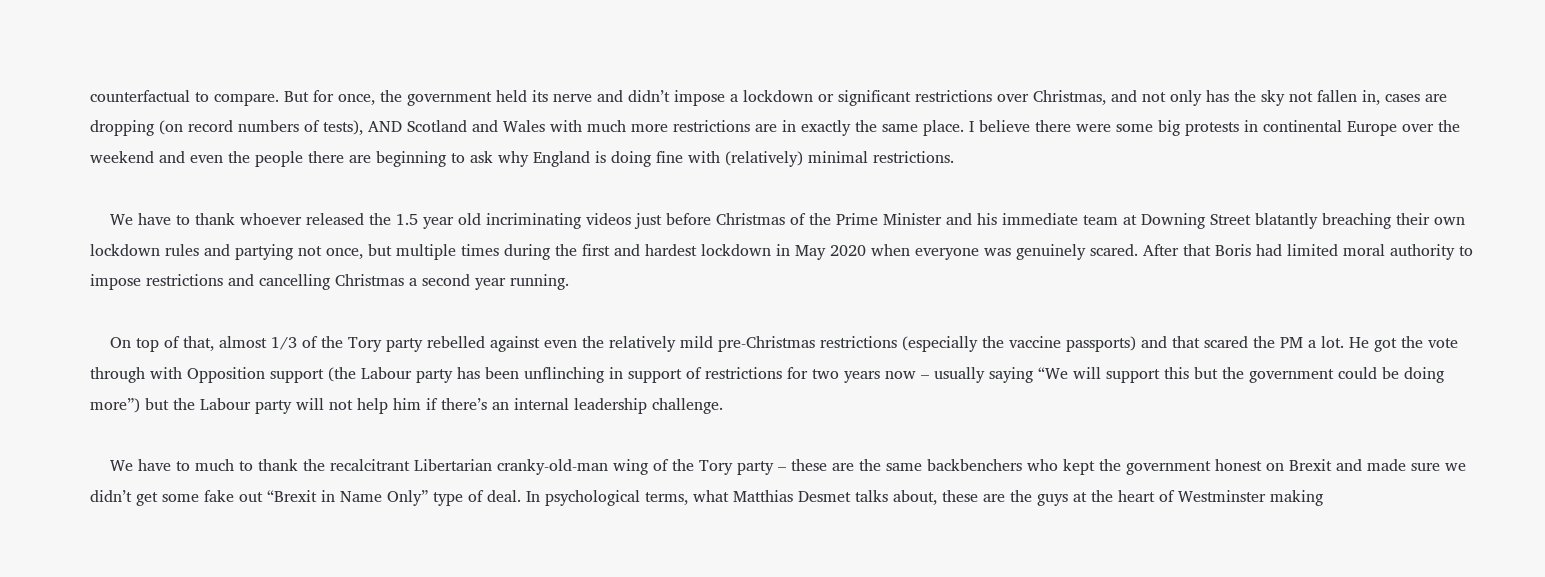counterfactual to compare. But for once, the government held its nerve and didn’t impose a lockdown or significant restrictions over Christmas, and not only has the sky not fallen in, cases are dropping (on record numbers of tests), AND Scotland and Wales with much more restrictions are in exactly the same place. I believe there were some big protests in continental Europe over the weekend and even the people there are beginning to ask why England is doing fine with (relatively) minimal restrictions.

    We have to thank whoever released the 1.5 year old incriminating videos just before Christmas of the Prime Minister and his immediate team at Downing Street blatantly breaching their own lockdown rules and partying not once, but multiple times during the first and hardest lockdown in May 2020 when everyone was genuinely scared. After that Boris had limited moral authority to impose restrictions and cancelling Christmas a second year running.

    On top of that, almost 1/3 of the Tory party rebelled against even the relatively mild pre-Christmas restrictions (especially the vaccine passports) and that scared the PM a lot. He got the vote through with Opposition support (the Labour party has been unflinching in support of restrictions for two years now – usually saying “We will support this but the government could be doing more”) but the Labour party will not help him if there’s an internal leadership challenge.

    We have to much to thank the recalcitrant Libertarian cranky-old-man wing of the Tory party – these are the same backbenchers who kept the government honest on Brexit and made sure we didn’t get some fake out “Brexit in Name Only” type of deal. In psychological terms, what Matthias Desmet talks about, these are the guys at the heart of Westminster making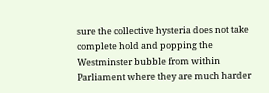sure the collective hysteria does not take complete hold and popping the Westminster bubble from within Parliament where they are much harder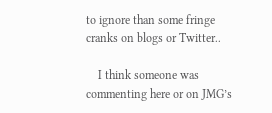to ignore than some fringe cranks on blogs or Twitter..

    I think someone was commenting here or on JMG’s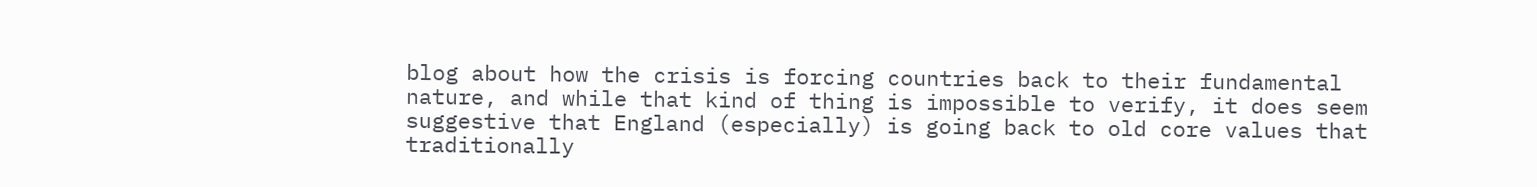blog about how the crisis is forcing countries back to their fundamental nature, and while that kind of thing is impossible to verify, it does seem suggestive that England (especially) is going back to old core values that traditionally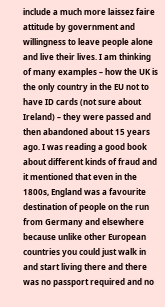include a much more laissez faire attitude by government and willingness to leave people alone and live their lives. I am thinking of many examples – how the UK is the only country in the EU not to have ID cards (not sure about Ireland) – they were passed and then abandoned about 15 years ago. I was reading a good book about different kinds of fraud and it mentioned that even in the 1800s, England was a favourite destination of people on the run from Germany and elsewhere because unlike other European countries you could just walk in and start living there and there was no passport required and no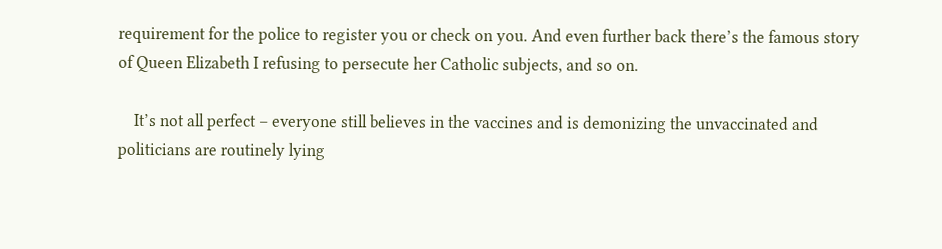requirement for the police to register you or check on you. And even further back there’s the famous story of Queen Elizabeth I refusing to persecute her Catholic subjects, and so on.

    It’s not all perfect – everyone still believes in the vaccines and is demonizing the unvaccinated and politicians are routinely lying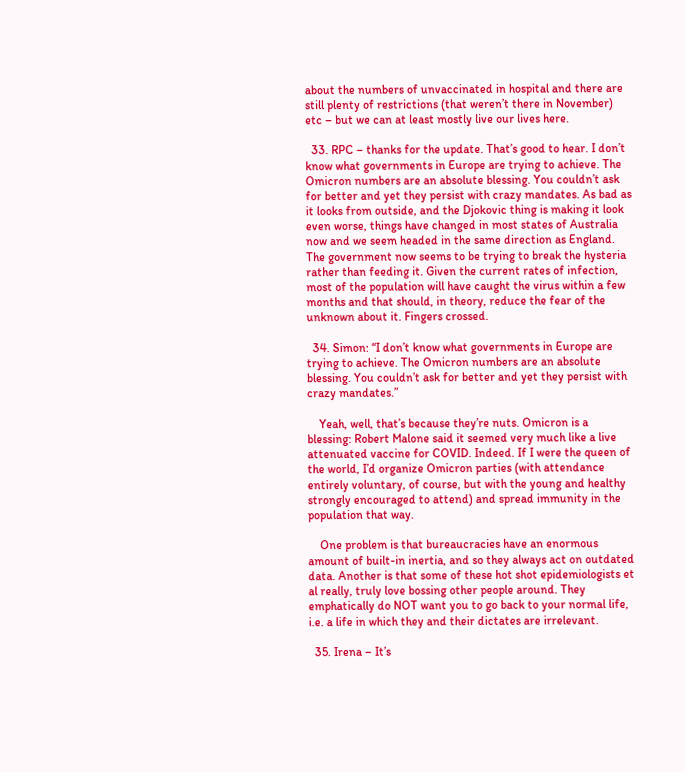about the numbers of unvaccinated in hospital and there are still plenty of restrictions (that weren’t there in November) etc – but we can at least mostly live our lives here.

  33. RPC – thanks for the update. That’s good to hear. I don’t know what governments in Europe are trying to achieve. The Omicron numbers are an absolute blessing. You couldn’t ask for better and yet they persist with crazy mandates. As bad as it looks from outside, and the Djokovic thing is making it look even worse, things have changed in most states of Australia now and we seem headed in the same direction as England. The government now seems to be trying to break the hysteria rather than feeding it. Given the current rates of infection, most of the population will have caught the virus within a few months and that should, in theory, reduce the fear of the unknown about it. Fingers crossed.

  34. Simon: “I don’t know what governments in Europe are trying to achieve. The Omicron numbers are an absolute blessing. You couldn’t ask for better and yet they persist with crazy mandates.”

    Yeah, well, that’s because they’re nuts. Omicron is a blessing: Robert Malone said it seemed very much like a live attenuated vaccine for COVID. Indeed. If I were the queen of the world, I’d organize Omicron parties (with attendance entirely voluntary, of course, but with the young and healthy strongly encouraged to attend) and spread immunity in the population that way.

    One problem is that bureaucracies have an enormous amount of built-in inertia, and so they always act on outdated data. Another is that some of these hot shot epidemiologists et al really, truly love bossing other people around. They emphatically do NOT want you to go back to your normal life, i.e. a life in which they and their dictates are irrelevant.

  35. Irena – It’s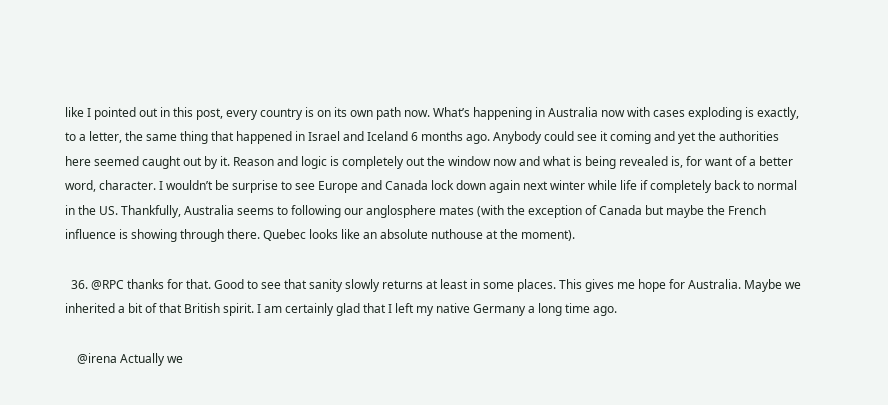like I pointed out in this post, every country is on its own path now. What’s happening in Australia now with cases exploding is exactly, to a letter, the same thing that happened in Israel and Iceland 6 months ago. Anybody could see it coming and yet the authorities here seemed caught out by it. Reason and logic is completely out the window now and what is being revealed is, for want of a better word, character. I wouldn’t be surprise to see Europe and Canada lock down again next winter while life if completely back to normal in the US. Thankfully, Australia seems to following our anglosphere mates (with the exception of Canada but maybe the French influence is showing through there. Quebec looks like an absolute nuthouse at the moment).

  36. @RPC thanks for that. Good to see that sanity slowly returns at least in some places. This gives me hope for Australia. Maybe we inherited a bit of that British spirit. I am certainly glad that I left my native Germany a long time ago.

    @irena Actually we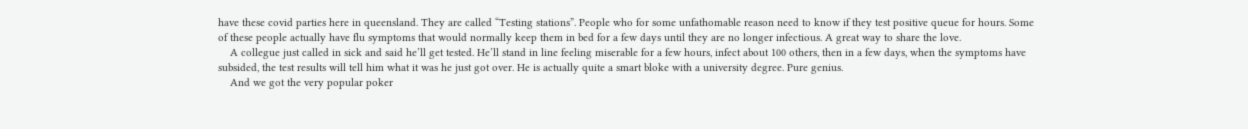have these covid parties here in queensland. They are called “Testing stations”. People who for some unfathomable reason need to know if they test positive queue for hours. Some of these people actually have flu symptoms that would normally keep them in bed for a few days until they are no longer infectious. A great way to share the love.
    A collegue just called in sick and said he’ll get tested. He’ll stand in line feeling miserable for a few hours, infect about 100 others, then in a few days, when the symptoms have subsided, the test results will tell him what it was he just got over. He is actually quite a smart bloke with a university degree. Pure genius.
    And we got the very popular poker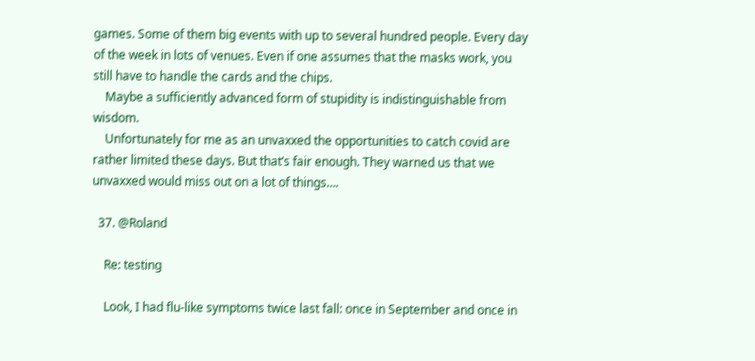games. Some of them big events with up to several hundred people. Every day of the week in lots of venues. Even if one assumes that the masks work, you still have to handle the cards and the chips.
    Maybe a sufficiently advanced form of stupidity is indistinguishable from wisdom.
    Unfortunately for me as an unvaxxed the opportunities to catch covid are rather limited these days. But that’s fair enough. They warned us that we unvaxxed would miss out on a lot of things….

  37. @Roland

    Re: testing

    Look, I had flu-like symptoms twice last fall: once in September and once in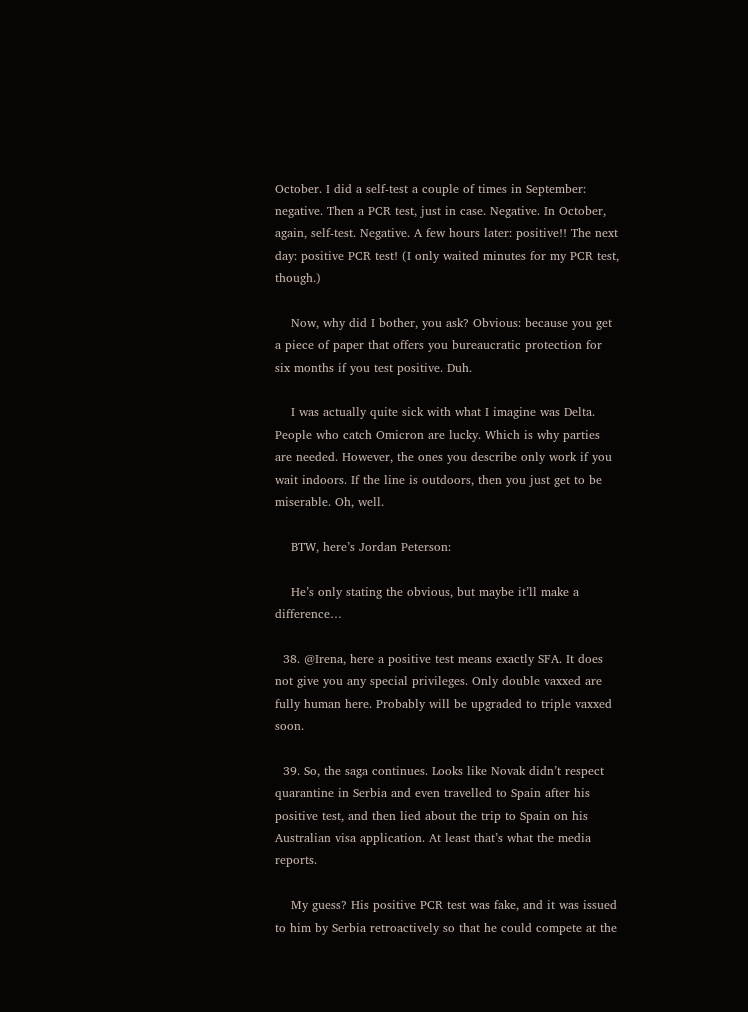October. I did a self-test a couple of times in September: negative. Then a PCR test, just in case. Negative. In October, again, self-test. Negative. A few hours later: positive!! The next day: positive PCR test! (I only waited minutes for my PCR test, though.)

    Now, why did I bother, you ask? Obvious: because you get a piece of paper that offers you bureaucratic protection for six months if you test positive. Duh.

    I was actually quite sick with what I imagine was Delta. People who catch Omicron are lucky. Which is why parties are needed. However, the ones you describe only work if you wait indoors. If the line is outdoors, then you just get to be miserable. Oh, well.

    BTW, here’s Jordan Peterson:

    He’s only stating the obvious, but maybe it’ll make a difference…

  38. @Irena, here a positive test means exactly SFA. It does not give you any special privileges. Only double vaxxed are fully human here. Probably will be upgraded to triple vaxxed soon.

  39. So, the saga continues. Looks like Novak didn’t respect quarantine in Serbia and even travelled to Spain after his positive test, and then lied about the trip to Spain on his Australian visa application. At least that’s what the media reports.

    My guess? His positive PCR test was fake, and it was issued to him by Serbia retroactively so that he could compete at the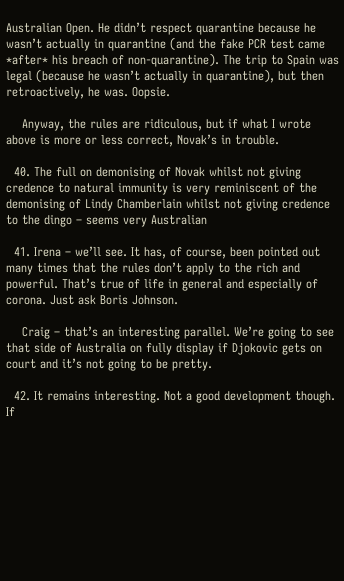Australian Open. He didn’t respect quarantine because he wasn’t actually in quarantine (and the fake PCR test came *after* his breach of non-quarantine). The trip to Spain was legal (because he wasn’t actually in quarantine), but then retroactively, he was. Oopsie.

    Anyway, the rules are ridiculous, but if what I wrote above is more or less correct, Novak’s in trouble.

  40. The full on demonising of Novak whilst not giving credence to natural immunity is very reminiscent of the demonising of Lindy Chamberlain whilst not giving credence to the dingo – seems very Australian

  41. Irena – we’ll see. It has, of course, been pointed out many times that the rules don’t apply to the rich and powerful. That’s true of life in general and especially of corona. Just ask Boris Johnson.

    Craig – that’s an interesting parallel. We’re going to see that side of Australia on fully display if Djokovic gets on court and it’s not going to be pretty.

  42. It remains interesting. Not a good development though. If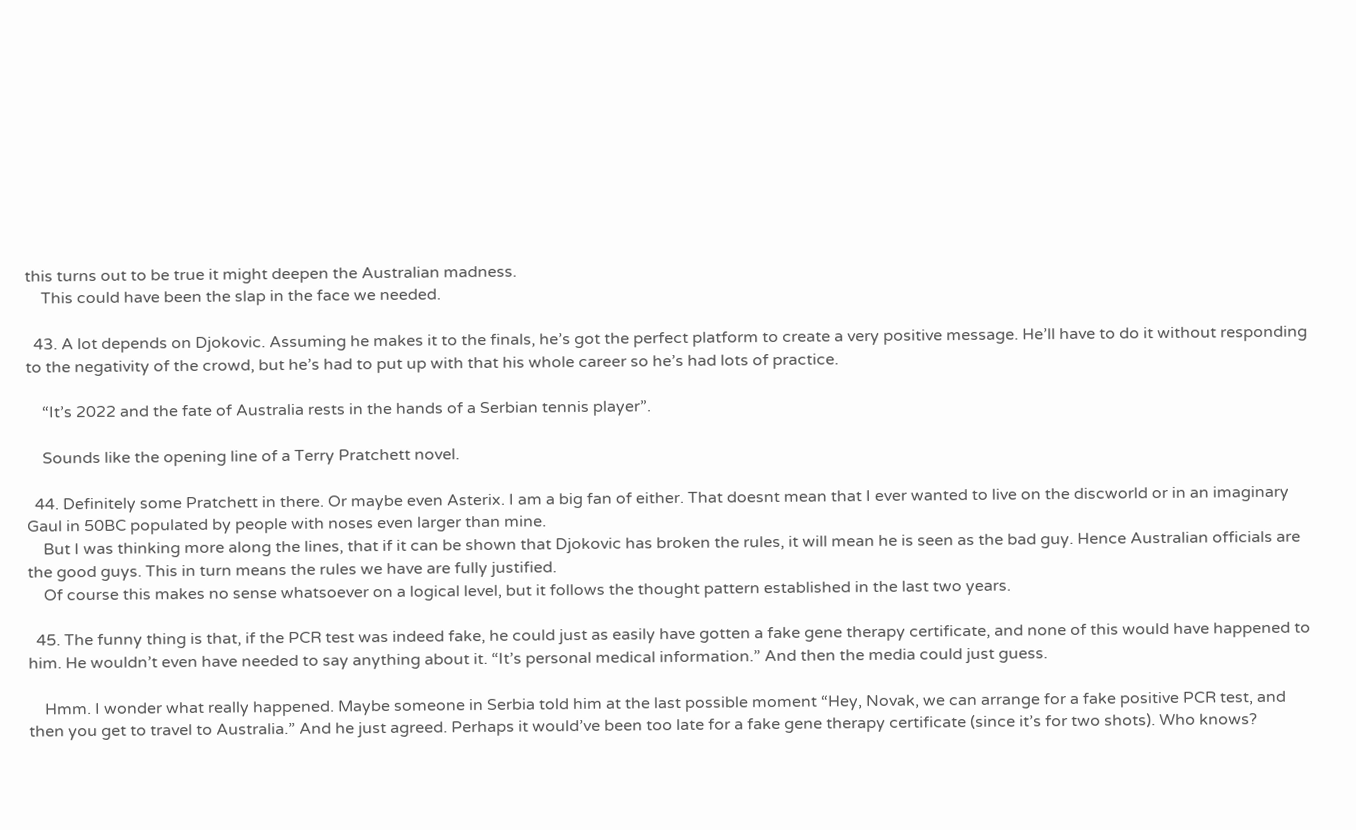this turns out to be true it might deepen the Australian madness.
    This could have been the slap in the face we needed.

  43. A lot depends on Djokovic. Assuming he makes it to the finals, he’s got the perfect platform to create a very positive message. He’ll have to do it without responding to the negativity of the crowd, but he’s had to put up with that his whole career so he’s had lots of practice.

    “It’s 2022 and the fate of Australia rests in the hands of a Serbian tennis player”.

    Sounds like the opening line of a Terry Pratchett novel.

  44. Definitely some Pratchett in there. Or maybe even Asterix. I am a big fan of either. That doesnt mean that I ever wanted to live on the discworld or in an imaginary Gaul in 50BC populated by people with noses even larger than mine.
    But I was thinking more along the lines, that if it can be shown that Djokovic has broken the rules, it will mean he is seen as the bad guy. Hence Australian officials are the good guys. This in turn means the rules we have are fully justified.
    Of course this makes no sense whatsoever on a logical level, but it follows the thought pattern established in the last two years.

  45. The funny thing is that, if the PCR test was indeed fake, he could just as easily have gotten a fake gene therapy certificate, and none of this would have happened to him. He wouldn’t even have needed to say anything about it. “It’s personal medical information.” And then the media could just guess.

    Hmm. I wonder what really happened. Maybe someone in Serbia told him at the last possible moment “Hey, Novak, we can arrange for a fake positive PCR test, and then you get to travel to Australia.” And he just agreed. Perhaps it would’ve been too late for a fake gene therapy certificate (since it’s for two shots). Who knows?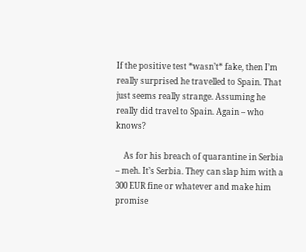If the positive test *wasn’t* fake, then I’m really surprised he travelled to Spain. That just seems really strange. Assuming he really did travel to Spain. Again – who knows?

    As for his breach of quarantine in Serbia – meh. It’s Serbia. They can slap him with a 300 EUR fine or whatever and make him promise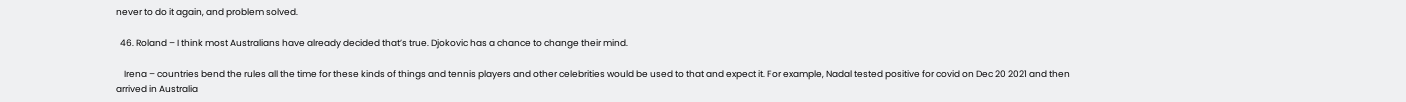never to do it again, and problem solved.

  46. Roland – I think most Australians have already decided that’s true. Djokovic has a chance to change their mind.

    Irena – countries bend the rules all the time for these kinds of things and tennis players and other celebrities would be used to that and expect it. For example, Nadal tested positive for covid on Dec 20 2021 and then arrived in Australia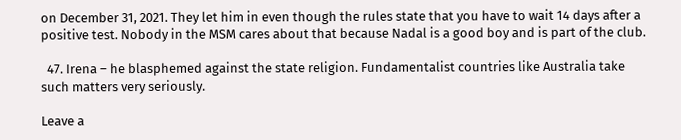on December 31, 2021. They let him in even though the rules state that you have to wait 14 days after a positive test. Nobody in the MSM cares about that because Nadal is a good boy and is part of the club.

  47. Irena – he blasphemed against the state religion. Fundamentalist countries like Australia take such matters very seriously.

Leave a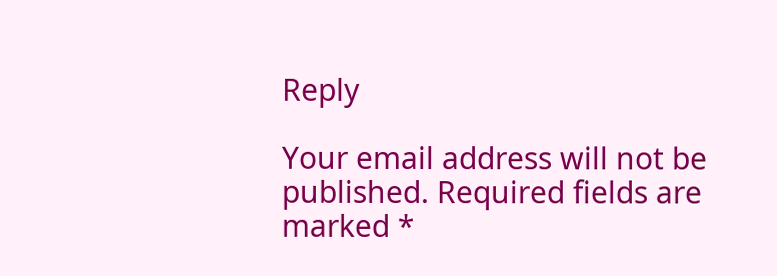Reply

Your email address will not be published. Required fields are marked *